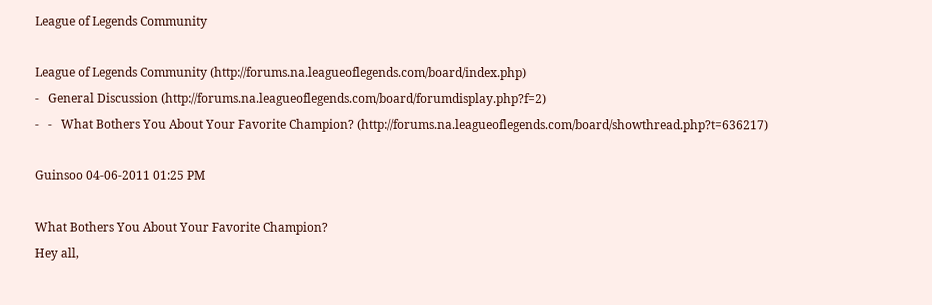League of Legends Community

League of Legends Community (http://forums.na.leagueoflegends.com/board/index.php)
-   General Discussion (http://forums.na.leagueoflegends.com/board/forumdisplay.php?f=2)
-   -   What Bothers You About Your Favorite Champion? (http://forums.na.leagueoflegends.com/board/showthread.php?t=636217)

Guinsoo 04-06-2011 01:25 PM

What Bothers You About Your Favorite Champion?
Hey all,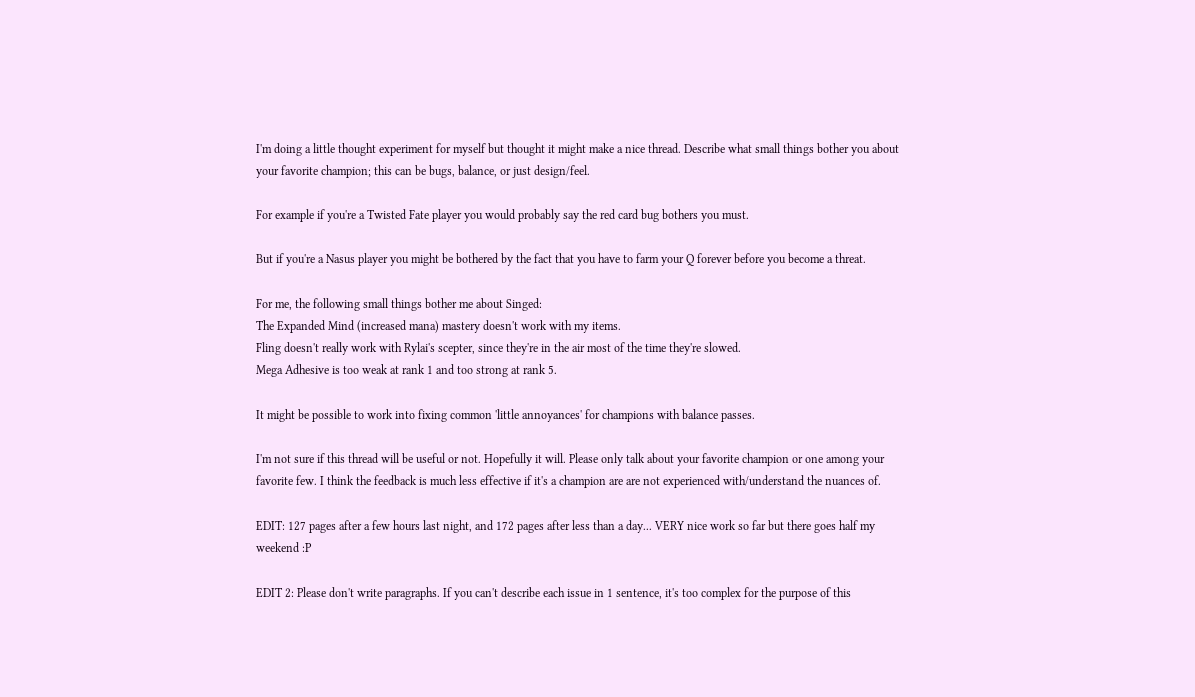I'm doing a little thought experiment for myself but thought it might make a nice thread. Describe what small things bother you about your favorite champion; this can be bugs, balance, or just design/feel.

For example if you're a Twisted Fate player you would probably say the red card bug bothers you must.

But if you're a Nasus player you might be bothered by the fact that you have to farm your Q forever before you become a threat.

For me, the following small things bother me about Singed:
The Expanded Mind (increased mana) mastery doesn't work with my items.
Fling doesn't really work with Rylai's scepter, since they're in the air most of the time they're slowed.
Mega Adhesive is too weak at rank 1 and too strong at rank 5.

It might be possible to work into fixing common 'little annoyances' for champions with balance passes.

I'm not sure if this thread will be useful or not. Hopefully it will. Please only talk about your favorite champion or one among your favorite few. I think the feedback is much less effective if it's a champion are are not experienced with/understand the nuances of.

EDIT: 127 pages after a few hours last night, and 172 pages after less than a day... VERY nice work so far but there goes half my weekend :P

EDIT 2: Please don't write paragraphs. If you can't describe each issue in 1 sentence, it's too complex for the purpose of this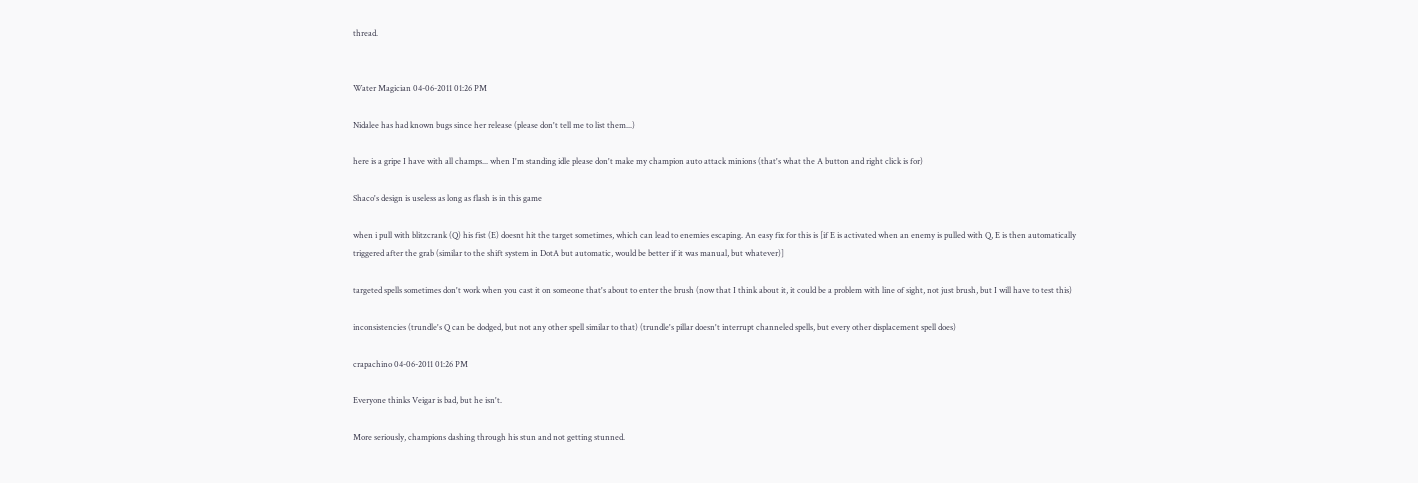thread.


Water Magician 04-06-2011 01:26 PM

Nidalee has had known bugs since her release (please don't tell me to list them...)

here is a gripe I have with all champs... when I'm standing idle please don't make my champion auto attack minions (that's what the A button and right click is for)

Shaco's design is useless as long as flash is in this game

when i pull with blitzcrank (Q) his fist (E) doesnt hit the target sometimes, which can lead to enemies escaping. An easy fix for this is [if E is activated when an enemy is pulled with Q, E is then automatically triggered after the grab (similar to the shift system in DotA but automatic, would be better if it was manual, but whatever)]

targeted spells sometimes don't work when you cast it on someone that's about to enter the brush (now that I think about it, it could be a problem with line of sight, not just brush, but I will have to test this)

inconsistencies (trundle's Q can be dodged, but not any other spell similar to that) (trundle's pillar doesn't interrupt channeled spells, but every other displacement spell does)

crapachino 04-06-2011 01:26 PM

Everyone thinks Veigar is bad, but he isn't.

More seriously, champions dashing through his stun and not getting stunned.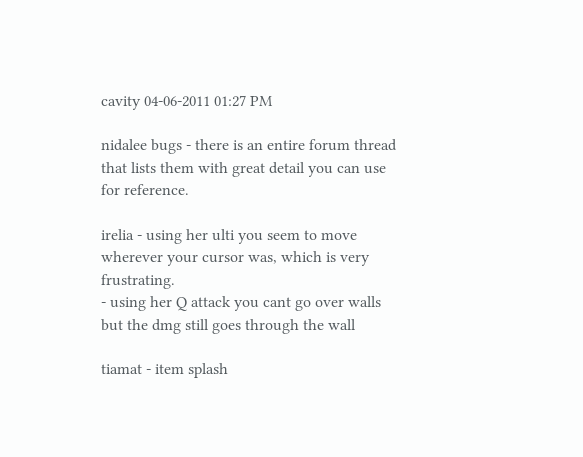cavity 04-06-2011 01:27 PM

nidalee bugs - there is an entire forum thread that lists them with great detail you can use for reference.

irelia - using her ulti you seem to move wherever your cursor was, which is very frustrating.
- using her Q attack you cant go over walls but the dmg still goes through the wall

tiamat - item splash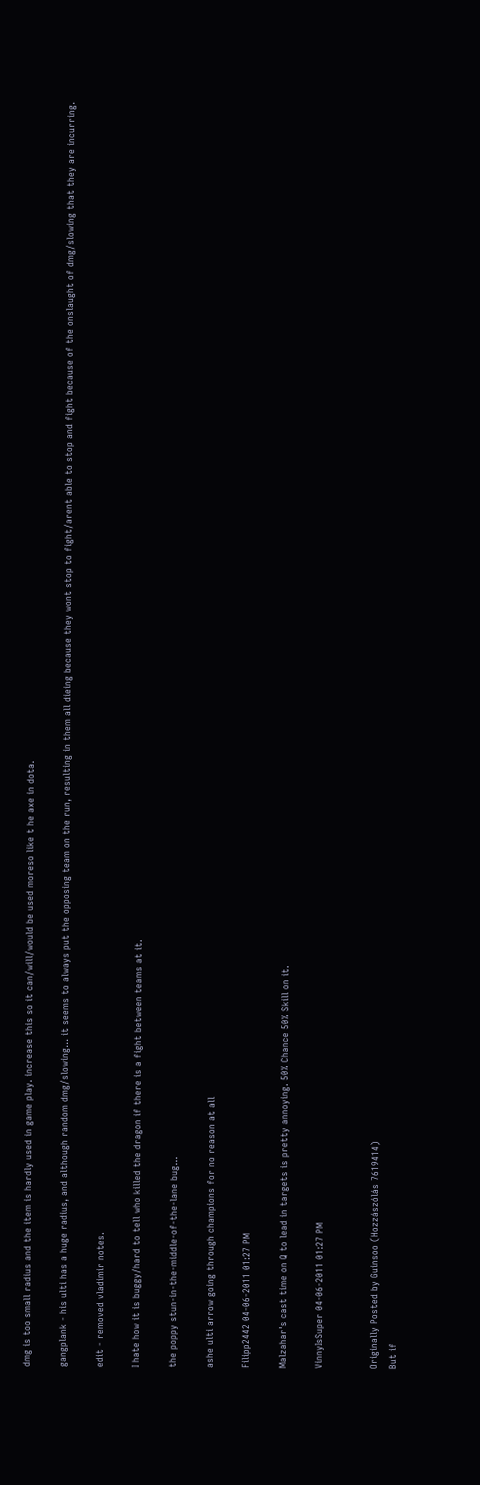dmg is too small radius and the item is hardly used in game play. increase this so it can/will/would be used moreso like t he axe in dota.

gangplank - his ulti has a huge radius, and although random dmg/slowing... it seems to always put the opposing team on the run, resulting in them all dieing because they wont stop to fight/arent able to stop and fight because of the onslaught of dmg/slowing that they are incurring.

edit - removed vladimir notes.

I hate how it is buggy/hard to tell who killed the dragon if there is a fight between teams at it.

the poppy stun-in-the-middle-of-the-lane bug...

ashe ulti arrow going through champions for no reason at all

Filipp2442 04-06-2011 01:27 PM

Malzahar's cast time on Q to lead in targets is pretty annoying. 50% Chance 50% Skill on it.

VinnyIsSuper 04-06-2011 01:27 PM


Originally Posted by Guinsoo (Hozzászólás 7619414)
But if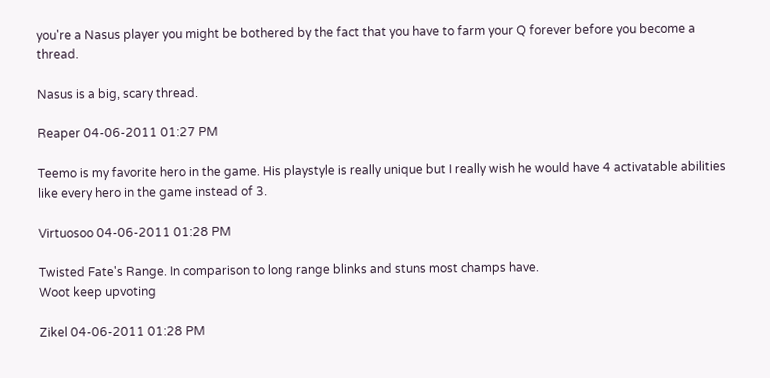you're a Nasus player you might be bothered by the fact that you have to farm your Q forever before you become a thread.

Nasus is a big, scary thread.

Reaper 04-06-2011 01:27 PM

Teemo is my favorite hero in the game. His playstyle is really unique but I really wish he would have 4 activatable abilities like every hero in the game instead of 3.

Virtuosoo 04-06-2011 01:28 PM

Twisted Fate's Range. In comparison to long range blinks and stuns most champs have.
Woot keep upvoting

Zikel 04-06-2011 01:28 PM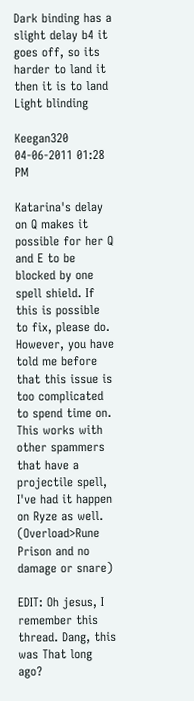Dark binding has a slight delay b4 it goes off, so its harder to land it then it is to land Light blinding

Keegan320 04-06-2011 01:28 PM

Katarina's delay on Q makes it possible for her Q and E to be blocked by one spell shield. If this is possible to fix, please do. However, you have told me before that this issue is too complicated to spend time on.
This works with other spammers that have a projectile spell, I've had it happen on Ryze as well. (Overload>Rune Prison and no damage or snare)

EDIT: Oh jesus, I remember this thread. Dang, this was That long ago?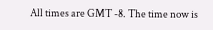All times are GMT -8. The time now is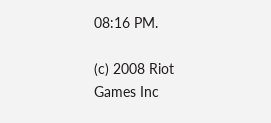08:16 PM.

(c) 2008 Riot Games Inc